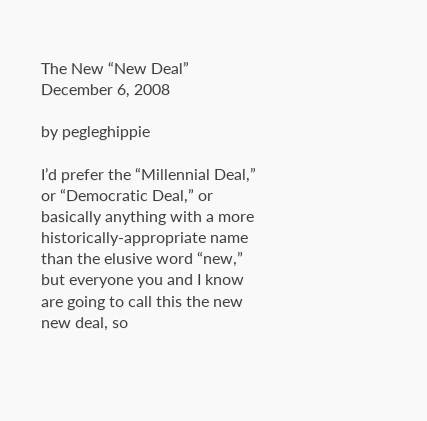The New “New Deal”
December 6, 2008

by pegleghippie

I’d prefer the “Millennial Deal,” or “Democratic Deal,” or basically anything with a more historically-appropriate name than the elusive word “new,” but everyone you and I know are going to call this the new new deal, so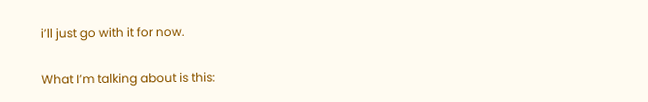i’ll just go with it for now.

What I’m talking about is this: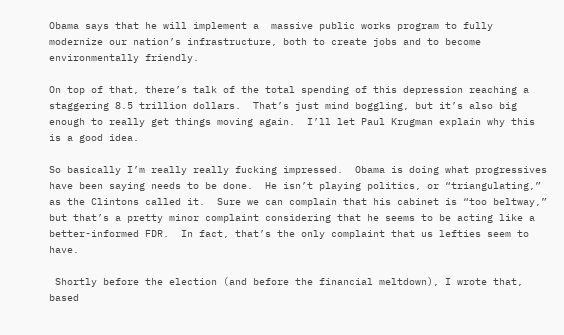Obama says that he will implement a  massive public works program to fully modernize our nation’s infrastructure, both to create jobs and to become environmentally friendly.

On top of that, there’s talk of the total spending of this depression reaching a staggering 8.5 trillion dollars.  That’s just mind boggling, but it’s also big enough to really get things moving again.  I’ll let Paul Krugman explain why this is a good idea.

So basically I’m really really fucking impressed.  Obama is doing what progressives have been saying needs to be done.  He isn’t playing politics, or “triangulating,” as the Clintons called it.  Sure we can complain that his cabinet is “too beltway,” but that’s a pretty minor complaint considering that he seems to be acting like a better-informed FDR.  In fact, that’s the only complaint that us lefties seem to have.

 Shortly before the election (and before the financial meltdown), I wrote that, based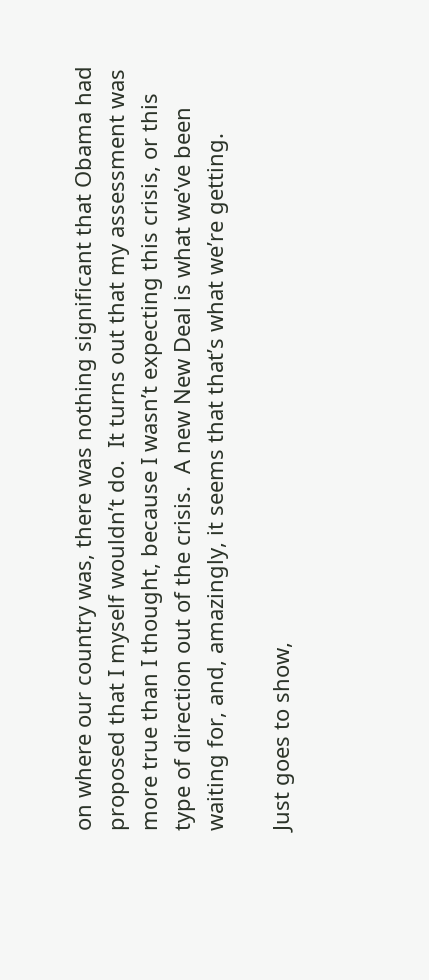on where our country was, there was nothing significant that Obama had proposed that I myself wouldn’t do.  It turns out that my assessment was more true than I thought, because I wasn’t expecting this crisis, or this type of direction out of the crisis.  A new New Deal is what we’ve been waiting for, and, amazingly, it seems that that’s what we’re getting.

Just goes to show,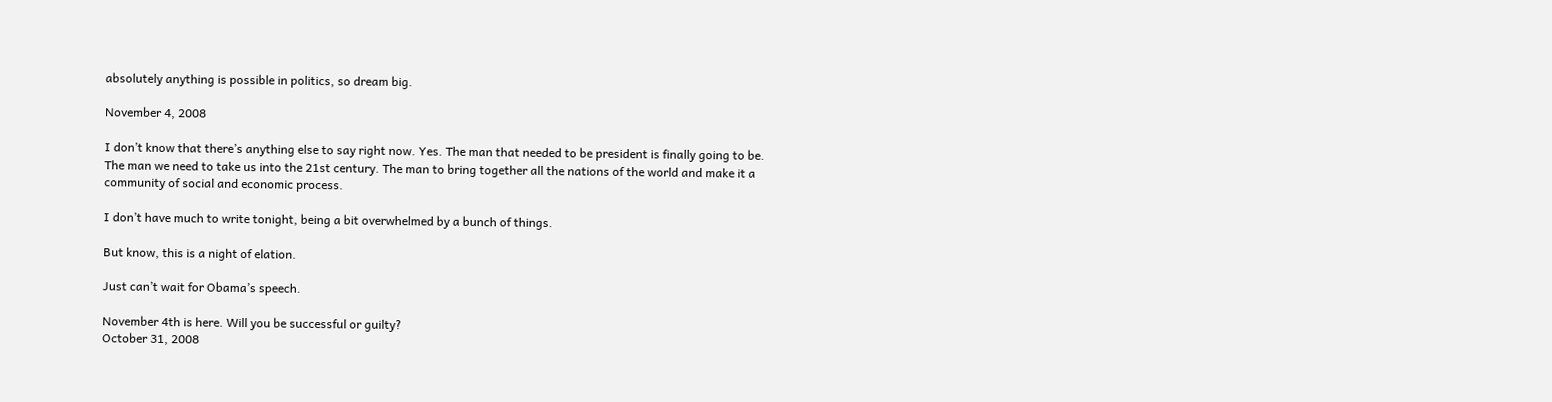absolutely anything is possible in politics, so dream big.

November 4, 2008

I don’t know that there’s anything else to say right now. Yes. The man that needed to be president is finally going to be. The man we need to take us into the 21st century. The man to bring together all the nations of the world and make it a community of social and economic process.

I don’t have much to write tonight, being a bit overwhelmed by a bunch of things.

But know, this is a night of elation.

Just can’t wait for Obama’s speech.

November 4th is here. Will you be successful or guilty?
October 31, 2008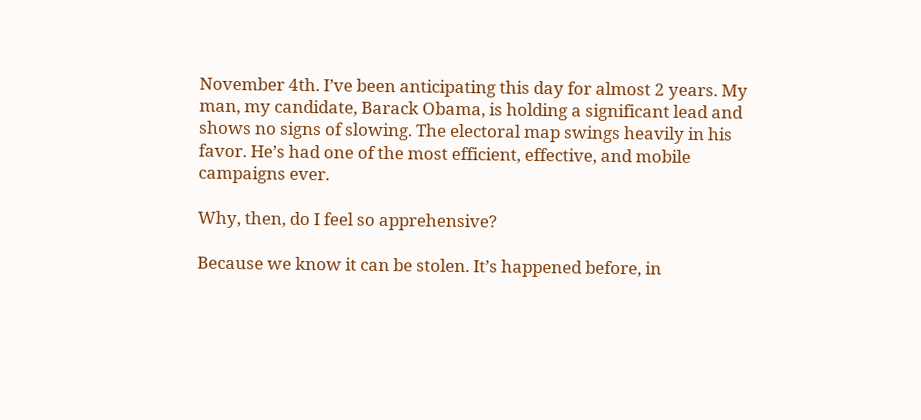November 4th. I’ve been anticipating this day for almost 2 years. My man, my candidate, Barack Obama, is holding a significant lead and shows no signs of slowing. The electoral map swings heavily in his favor. He’s had one of the most efficient, effective, and mobile campaigns ever.

Why, then, do I feel so apprehensive?

Because we know it can be stolen. It’s happened before, in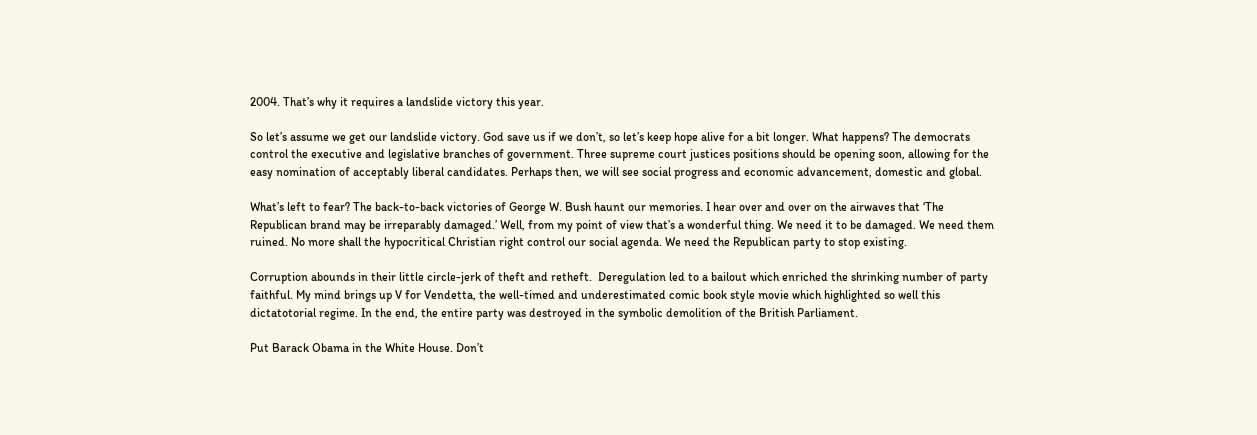2004. That’s why it requires a landslide victory this year.

So let’s assume we get our landslide victory. God save us if we don’t, so let’s keep hope alive for a bit longer. What happens? The democrats control the executive and legislative branches of government. Three supreme court justices positions should be opening soon, allowing for the easy nomination of acceptably liberal candidates. Perhaps then, we will see social progress and economic advancement, domestic and global.

What’s left to fear? The back-to-back victories of George W. Bush haunt our memories. I hear over and over on the airwaves that ‘The Republican brand may be irreparably damaged.’ Well, from my point of view that’s a wonderful thing. We need it to be damaged. We need them ruined. No more shall the hypocritical Christian right control our social agenda. We need the Republican party to stop existing.

Corruption abounds in their little circle-jerk of theft and retheft.  Deregulation led to a bailout which enriched the shrinking number of party faithful. My mind brings up V for Vendetta, the well-timed and underestimated comic book style movie which highlighted so well this dictatotorial regime. In the end, the entire party was destroyed in the symbolic demolition of the British Parliament.

Put Barack Obama in the White House. Don’t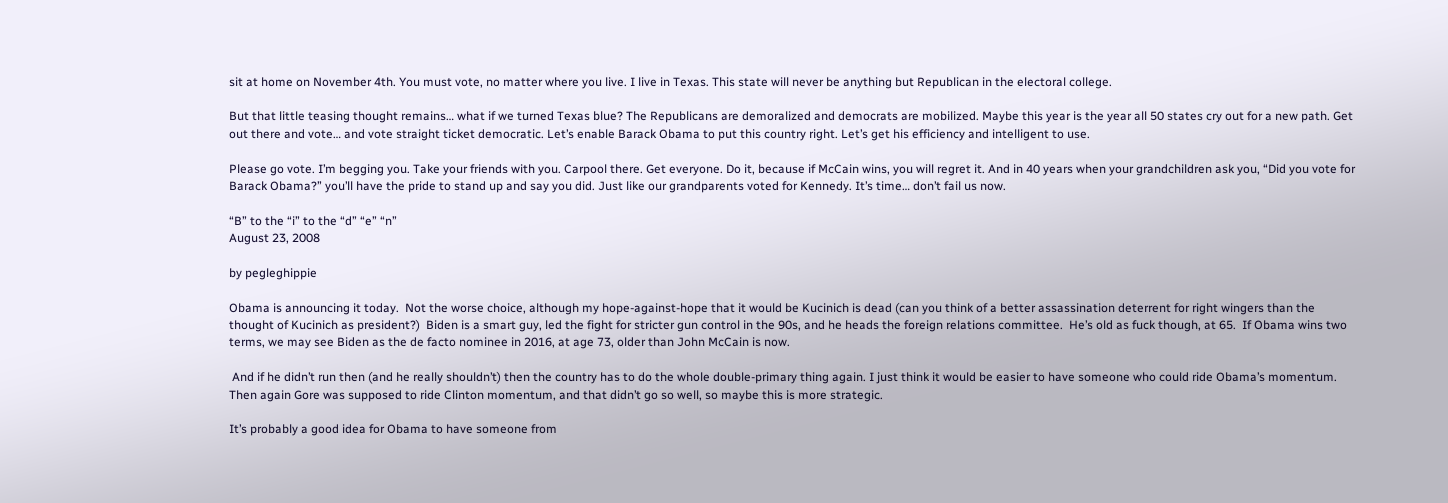sit at home on November 4th. You must vote, no matter where you live. I live in Texas. This state will never be anything but Republican in the electoral college.

But that little teasing thought remains… what if we turned Texas blue? The Republicans are demoralized and democrats are mobilized. Maybe this year is the year all 50 states cry out for a new path. Get out there and vote… and vote straight ticket democratic. Let’s enable Barack Obama to put this country right. Let’s get his efficiency and intelligent to use.

Please go vote. I’m begging you. Take your friends with you. Carpool there. Get everyone. Do it, because if McCain wins, you will regret it. And in 40 years when your grandchildren ask you, “Did you vote for Barack Obama?” you’ll have the pride to stand up and say you did. Just like our grandparents voted for Kennedy. It’s time… don’t fail us now.

“B” to the “i” to the “d” “e” “n”
August 23, 2008

by pegleghippie

Obama is announcing it today.  Not the worse choice, although my hope-against-hope that it would be Kucinich is dead (can you think of a better assassination deterrent for right wingers than the thought of Kucinich as president?)  Biden is a smart guy, led the fight for stricter gun control in the 90s, and he heads the foreign relations committee.  He’s old as fuck though, at 65.  If Obama wins two terms, we may see Biden as the de facto nominee in 2016, at age 73, older than John McCain is now.

 And if he didn’t run then (and he really shouldn’t) then the country has to do the whole double-primary thing again. I just think it would be easier to have someone who could ride Obama’s momentum.  Then again Gore was supposed to ride Clinton momentum, and that didn’t go so well, so maybe this is more strategic.

It’s probably a good idea for Obama to have someone from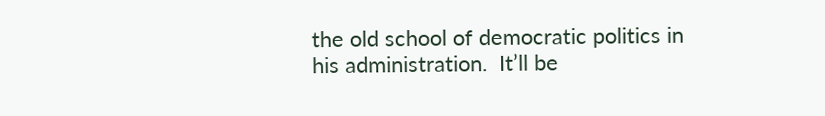the old school of democratic politics in his administration.  It’ll be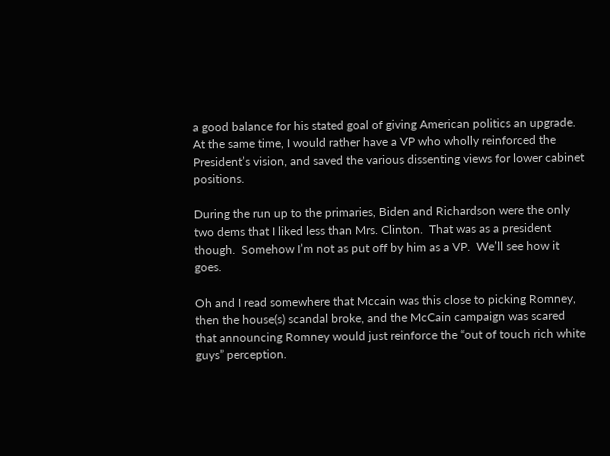a good balance for his stated goal of giving American politics an upgrade.  At the same time, I would rather have a VP who wholly reinforced the President’s vision, and saved the various dissenting views for lower cabinet positions.

During the run up to the primaries, Biden and Richardson were the only two dems that I liked less than Mrs. Clinton.  That was as a president though.  Somehow I’m not as put off by him as a VP.  We’ll see how it goes.

Oh and I read somewhere that Mccain was this close to picking Romney, then the house(s) scandal broke, and the McCain campaign was scared that announcing Romney would just reinforce the “out of touch rich white guys” perception.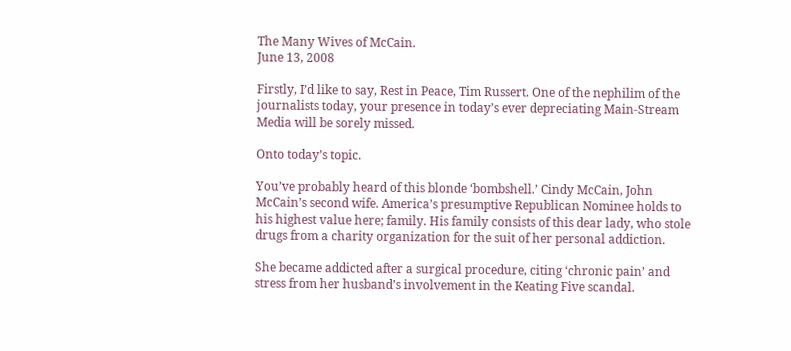The Many Wives of McCain.
June 13, 2008

Firstly, I’d like to say, Rest in Peace, Tim Russert. One of the nephilim of the journalists today, your presence in today’s ever depreciating Main-Stream Media will be sorely missed.

Onto today’s topic.

You’ve probably heard of this blonde ‘bombshell.’ Cindy McCain, John McCain’s second wife. America’s presumptive Republican Nominee holds to his highest value here; family. His family consists of this dear lady, who stole drugs from a charity organization for the suit of her personal addiction.

She became addicted after a surgical procedure, citing ‘chronic pain’ and stress from her husband’s involvement in the Keating Five scandal.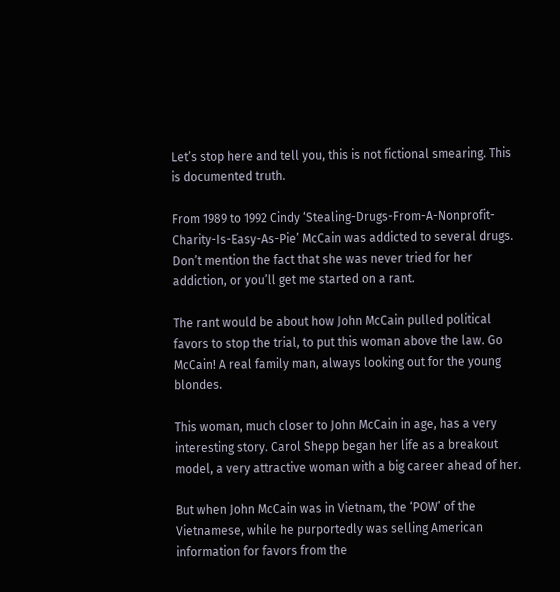Let’s stop here and tell you, this is not fictional smearing. This is documented truth.

From 1989 to 1992 Cindy ‘Stealing-Drugs-From-A-Nonprofit-Charity-Is-Easy-As-Pie’ McCain was addicted to several drugs. Don’t mention the fact that she was never tried for her addiction, or you’ll get me started on a rant.

The rant would be about how John McCain pulled political favors to stop the trial, to put this woman above the law. Go McCain! A real family man, always looking out for the young blondes.

This woman, much closer to John McCain in age, has a very interesting story. Carol Shepp began her life as a breakout model, a very attractive woman with a big career ahead of her.

But when John McCain was in Vietnam, the ‘POW’ of the Vietnamese, while he purportedly was selling American information for favors from the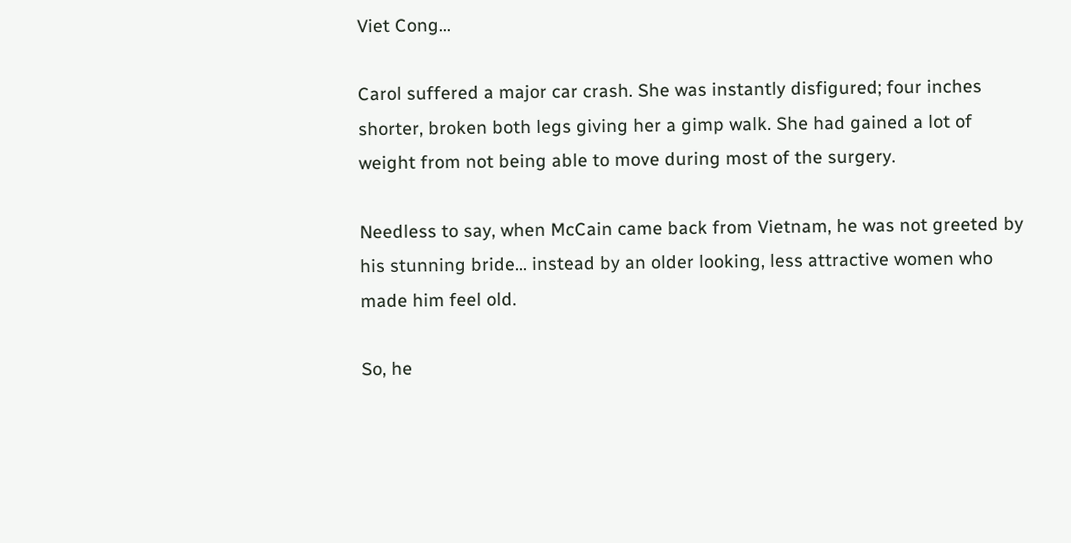Viet Cong…

Carol suffered a major car crash. She was instantly disfigured; four inches shorter, broken both legs giving her a gimp walk. She had gained a lot of weight from not being able to move during most of the surgery.

Needless to say, when McCain came back from Vietnam, he was not greeted by his stunning bride… instead by an older looking, less attractive women who made him feel old.

So, he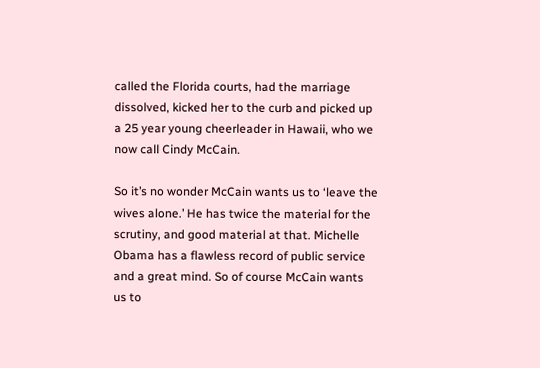called the Florida courts, had the marriage dissolved, kicked her to the curb and picked up a 25 year young cheerleader in Hawaii, who we now call Cindy McCain.

So it’s no wonder McCain wants us to ‘leave the wives alone.’ He has twice the material for the scrutiny, and good material at that. Michelle Obama has a flawless record of public service and a great mind. So of course McCain wants us to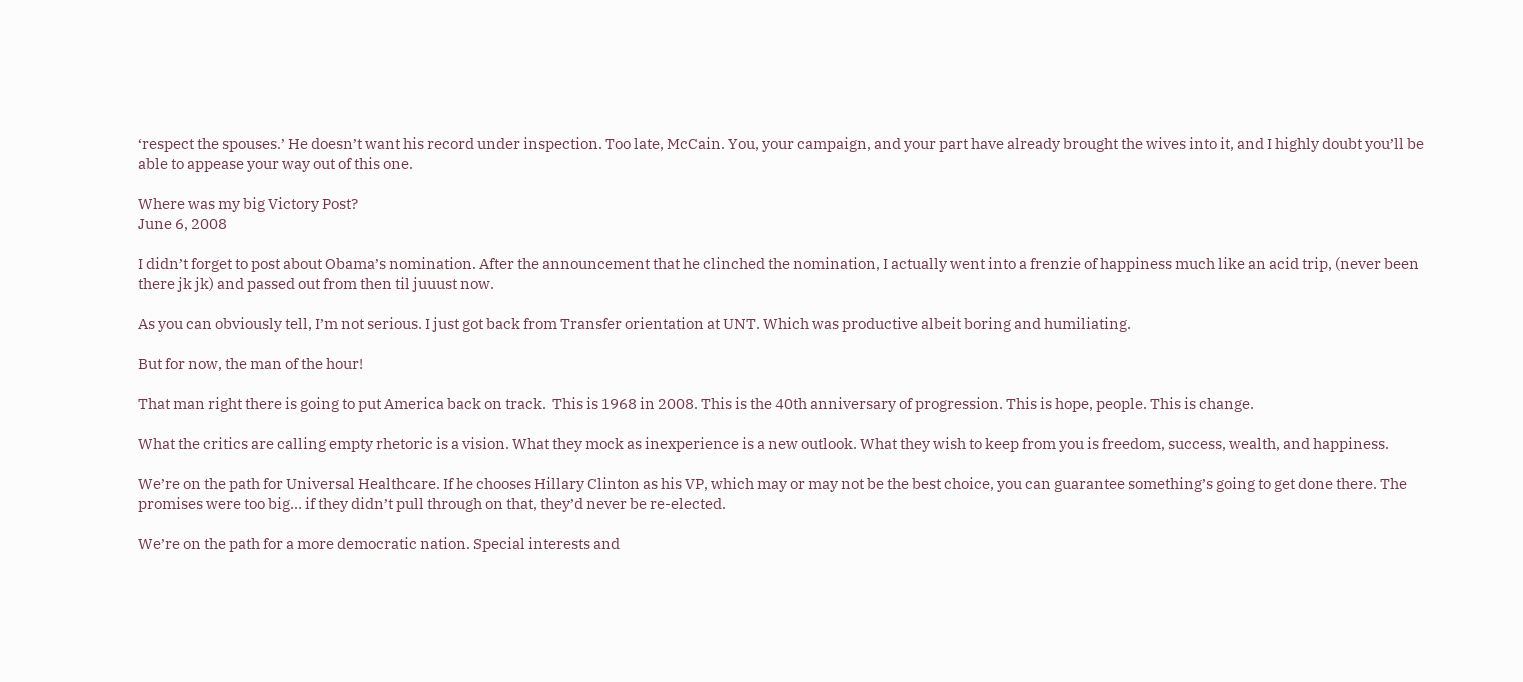‘respect the spouses.’ He doesn’t want his record under inspection. Too late, McCain. You, your campaign, and your part have already brought the wives into it, and I highly doubt you’ll be able to appease your way out of this one.

Where was my big Victory Post?
June 6, 2008

I didn’t forget to post about Obama’s nomination. After the announcement that he clinched the nomination, I actually went into a frenzie of happiness much like an acid trip, (never been there jk jk) and passed out from then til juuust now.

As you can obviously tell, I’m not serious. I just got back from Transfer orientation at UNT. Which was productive albeit boring and humiliating.

But for now, the man of the hour!

That man right there is going to put America back on track.  This is 1968 in 2008. This is the 40th anniversary of progression. This is hope, people. This is change.

What the critics are calling empty rhetoric is a vision. What they mock as inexperience is a new outlook. What they wish to keep from you is freedom, success, wealth, and happiness.

We’re on the path for Universal Healthcare. If he chooses Hillary Clinton as his VP, which may or may not be the best choice, you can guarantee something’s going to get done there. The promises were too big… if they didn’t pull through on that, they’d never be re-elected.

We’re on the path for a more democratic nation. Special interests and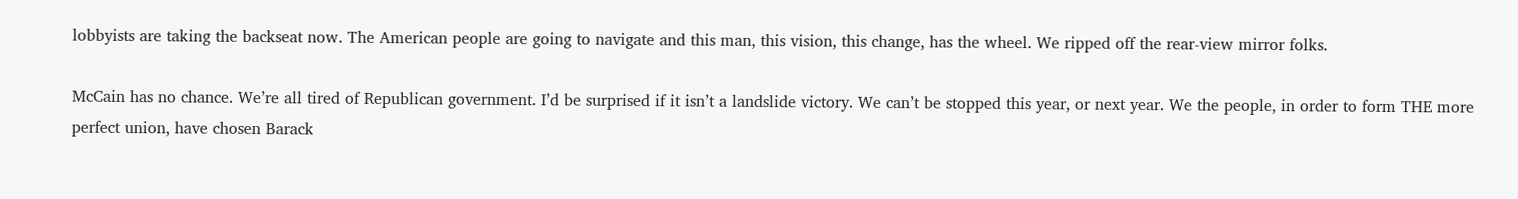lobbyists are taking the backseat now. The American people are going to navigate and this man, this vision, this change, has the wheel. We ripped off the rear-view mirror folks.

McCain has no chance. We’re all tired of Republican government. I’d be surprised if it isn’t a landslide victory. We can’t be stopped this year, or next year. We the people, in order to form THE more perfect union, have chosen Barack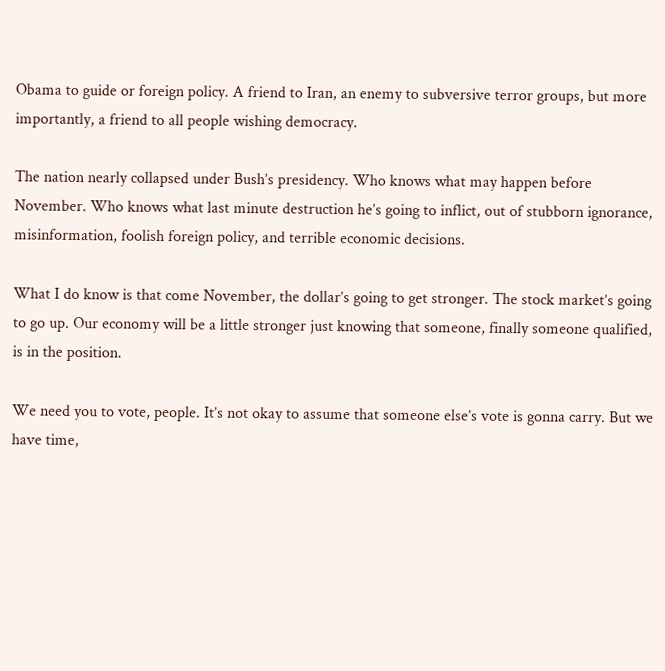Obama to guide or foreign policy. A friend to Iran, an enemy to subversive terror groups, but more importantly, a friend to all people wishing democracy.

The nation nearly collapsed under Bush’s presidency. Who knows what may happen before November. Who knows what last minute destruction he’s going to inflict, out of stubborn ignorance, misinformation, foolish foreign policy, and terrible economic decisions.

What I do know is that come November, the dollar’s going to get stronger. The stock market’s going to go up. Our economy will be a little stronger just knowing that someone, finally someone qualified, is in the position.

We need you to vote, people. It’s not okay to assume that someone else’s vote is gonna carry. But we have time,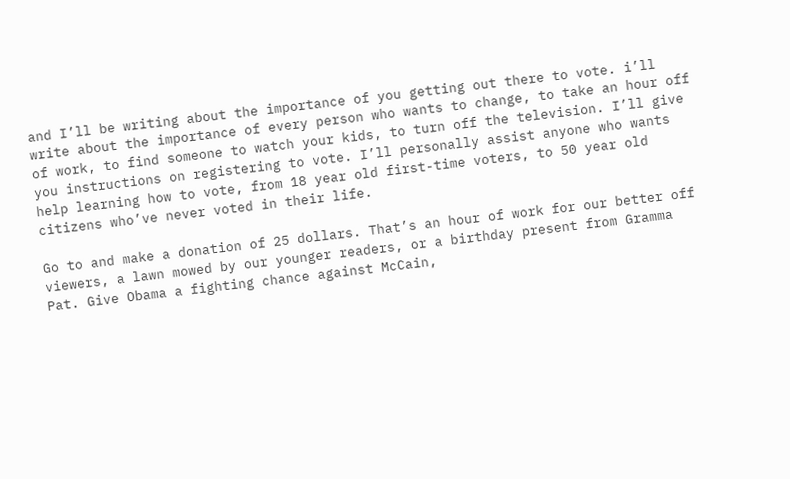and I’ll be writing about the importance of you getting out there to vote. i’ll write about the importance of every person who wants to change, to take an hour off of work, to find someone to watch your kids, to turn off the television. I’ll give you instructions on registering to vote. I’ll personally assist anyone who wants help learning how to vote, from 18 year old first-time voters, to 50 year old citizens who’ve never voted in their life.

Go to and make a donation of 25 dollars. That’s an hour of work for our better off viewers, a lawn mowed by our younger readers, or a birthday present from Gramma Pat. Give Obama a fighting chance against McCain,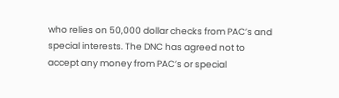who relies on 50,000 dollar checks from PAC’s and special interests. The DNC has agreed not to accept any money from PAC’s or special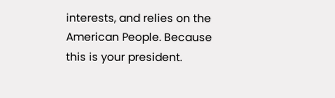interests, and relies on the American People. Because this is your president.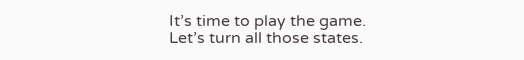It’s time to play the game. Let’s turn all those states.